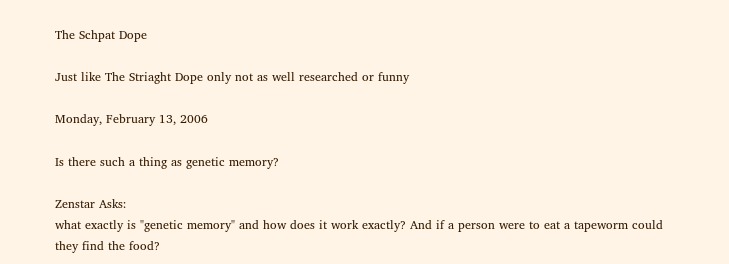The Schpat Dope

Just like The Striaght Dope only not as well researched or funny

Monday, February 13, 2006

Is there such a thing as genetic memory?

Zenstar Asks:
what exactly is "genetic memory" and how does it work exactly? And if a person were to eat a tapeworm could they find the food?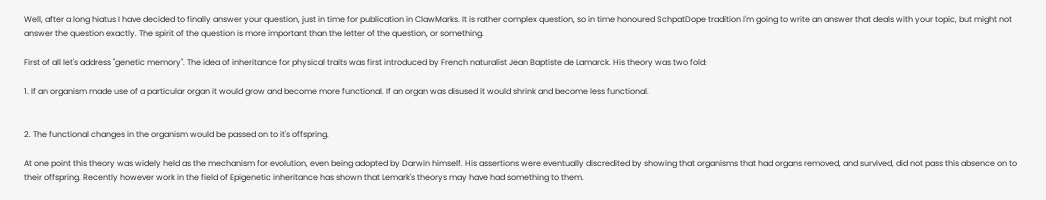Well, after a long hiatus I have decided to finally answer your question, just in time for publication in ClawMarks. It is rather complex question, so in time honoured SchpatDope tradition I'm going to write an answer that deals with your topic, but might not answer the question exactly. The spirit of the question is more important than the letter of the question, or something.

First of all let's address "genetic memory". The idea of inheritance for physical traits was first introduced by French naturalist Jean Baptiste de Lamarck. His theory was two fold:

1. If an organism made use of a particular organ it would grow and become more functional. If an organ was disused it would shrink and become less functional.


2. The functional changes in the organism would be passed on to it's offspring.

At one point this theory was widely held as the mechanism for evolution, even being adopted by Darwin himself. His assertions were eventually discredited by showing that organisms that had organs removed, and survived, did not pass this absence on to their offspring. Recently however work in the field of Epigenetic inheritance has shown that Lemark's theorys may have had something to them.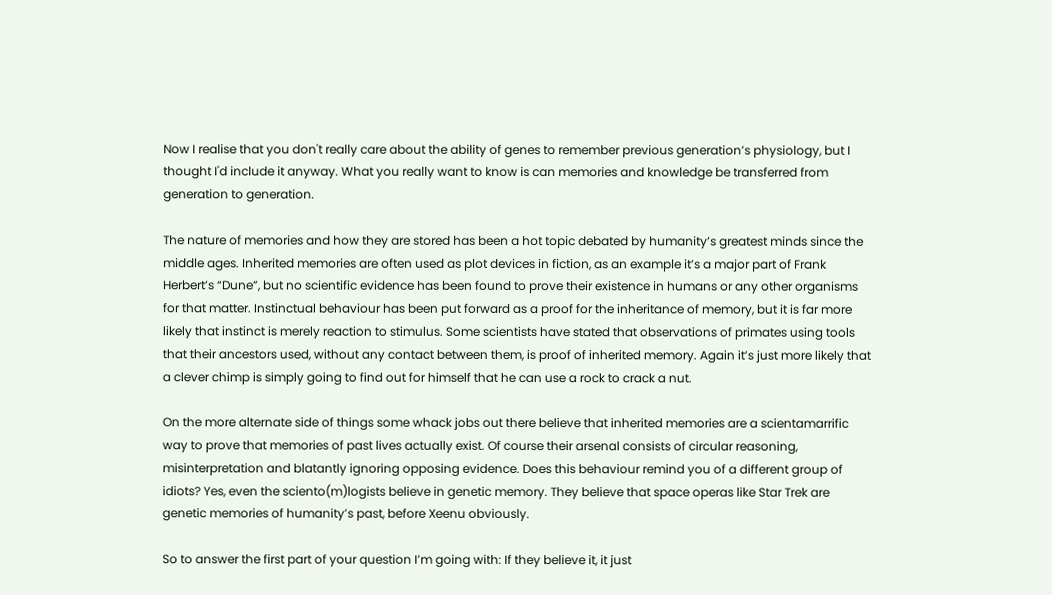Now I realise that you don't really care about the ability of genes to remember previous generation’s physiology, but I thought I'd include it anyway. What you really want to know is can memories and knowledge be transferred from generation to generation.

The nature of memories and how they are stored has been a hot topic debated by humanity’s greatest minds since the middle ages. Inherited memories are often used as plot devices in fiction, as an example it’s a major part of Frank Herbert’s “Dune”, but no scientific evidence has been found to prove their existence in humans or any other organisms for that matter. Instinctual behaviour has been put forward as a proof for the inheritance of memory, but it is far more likely that instinct is merely reaction to stimulus. Some scientists have stated that observations of primates using tools that their ancestors used, without any contact between them, is proof of inherited memory. Again it’s just more likely that a clever chimp is simply going to find out for himself that he can use a rock to crack a nut.

On the more alternate side of things some whack jobs out there believe that inherited memories are a scientamarrific way to prove that memories of past lives actually exist. Of course their arsenal consists of circular reasoning, misinterpretation and blatantly ignoring opposing evidence. Does this behaviour remind you of a different group of idiots? Yes, even the sciento(m)logists believe in genetic memory. They believe that space operas like Star Trek are genetic memories of humanity’s past, before Xeenu obviously.

So to answer the first part of your question I’m going with: If they believe it, it just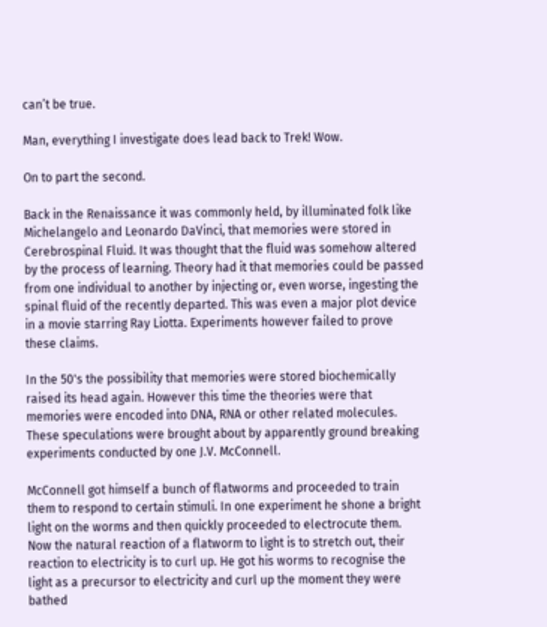can’t be true.

Man, everything I investigate does lead back to Trek! Wow.

On to part the second.

Back in the Renaissance it was commonly held, by illuminated folk like Michelangelo and Leonardo DaVinci, that memories were stored in Cerebrospinal Fluid. It was thought that the fluid was somehow altered by the process of learning. Theory had it that memories could be passed from one individual to another by injecting or, even worse, ingesting the spinal fluid of the recently departed. This was even a major plot device in a movie starring Ray Liotta. Experiments however failed to prove these claims.

In the 50's the possibility that memories were stored biochemically raised its head again. However this time the theories were that memories were encoded into DNA, RNA or other related molecules. These speculations were brought about by apparently ground breaking experiments conducted by one J.V. McConnell.

McConnell got himself a bunch of flatworms and proceeded to train them to respond to certain stimuli. In one experiment he shone a bright light on the worms and then quickly proceeded to electrocute them. Now the natural reaction of a flatworm to light is to stretch out, their reaction to electricity is to curl up. He got his worms to recognise the light as a precursor to electricity and curl up the moment they were bathed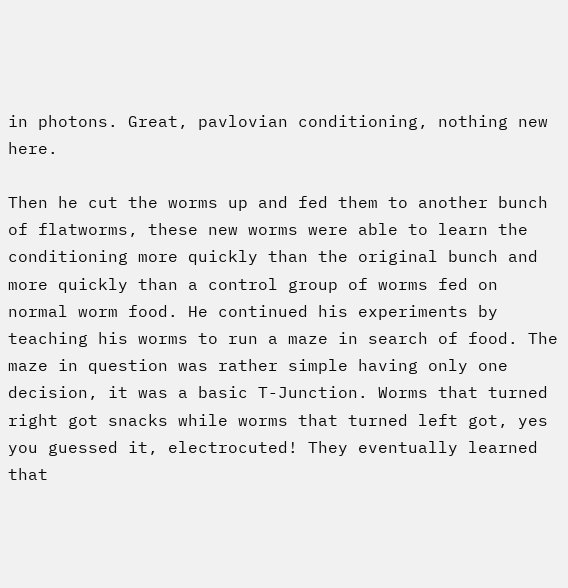in photons. Great, pavlovian conditioning, nothing new here.

Then he cut the worms up and fed them to another bunch of flatworms, these new worms were able to learn the conditioning more quickly than the original bunch and more quickly than a control group of worms fed on normal worm food. He continued his experiments by teaching his worms to run a maze in search of food. The maze in question was rather simple having only one decision, it was a basic T-Junction. Worms that turned right got snacks while worms that turned left got, yes you guessed it, electrocuted! They eventually learned that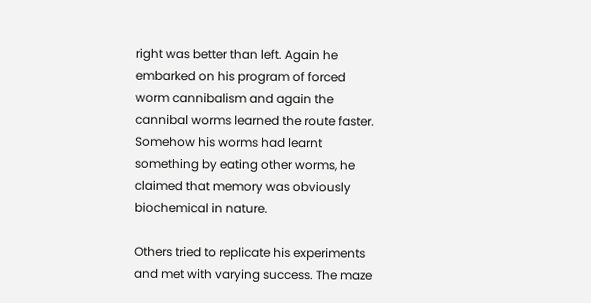right was better than left. Again he embarked on his program of forced worm cannibalism and again the cannibal worms learned the route faster. Somehow his worms had learnt something by eating other worms, he claimed that memory was obviously biochemical in nature.

Others tried to replicate his experiments and met with varying success. The maze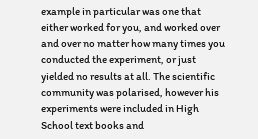example in particular was one that either worked for you, and worked over and over no matter how many times you conducted the experiment, or just yielded no results at all. The scientific community was polarised, however his experiments were included in High School text books and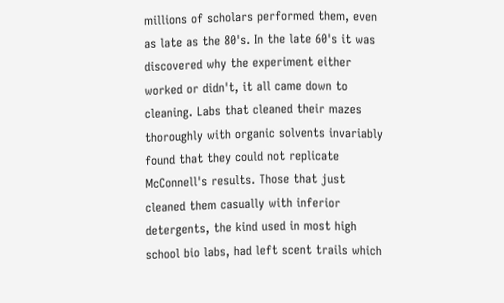millions of scholars performed them, even as late as the 80's. In the late 60's it was discovered why the experiment either worked or didn't, it all came down to cleaning. Labs that cleaned their mazes thoroughly with organic solvents invariably found that they could not replicate McConnell's results. Those that just cleaned them casually with inferior detergents, the kind used in most high school bio labs, had left scent trails which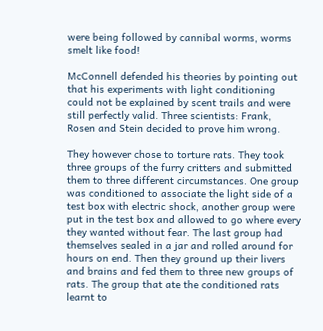were being followed by cannibal worms, worms smelt like food!

McConnell defended his theories by pointing out that his experiments with light conditioning could not be explained by scent trails and were still perfectly valid. Three scientists: Frank, Rosen and Stein decided to prove him wrong.

They however chose to torture rats. They took three groups of the furry critters and submitted them to three different circumstances. One group was conditioned to associate the light side of a test box with electric shock, another group were put in the test box and allowed to go where every they wanted without fear. The last group had themselves sealed in a jar and rolled around for hours on end. Then they ground up their livers and brains and fed them to three new groups of rats. The group that ate the conditioned rats learnt to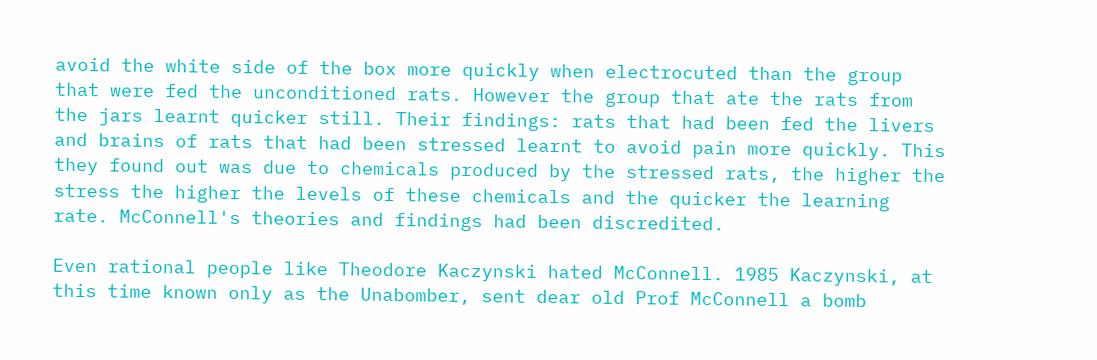avoid the white side of the box more quickly when electrocuted than the group that were fed the unconditioned rats. However the group that ate the rats from the jars learnt quicker still. Their findings: rats that had been fed the livers and brains of rats that had been stressed learnt to avoid pain more quickly. This they found out was due to chemicals produced by the stressed rats, the higher the stress the higher the levels of these chemicals and the quicker the learning rate. McConnell's theories and findings had been discredited.

Even rational people like Theodore Kaczynski hated McConnell. 1985 Kaczynski, at this time known only as the Unabomber, sent dear old Prof McConnell a bomb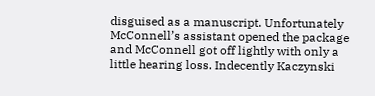disguised as a manuscript. Unfortunately McConnell’s assistant opened the package and McConnell got off lightly with only a little hearing loss. Indecently Kaczynski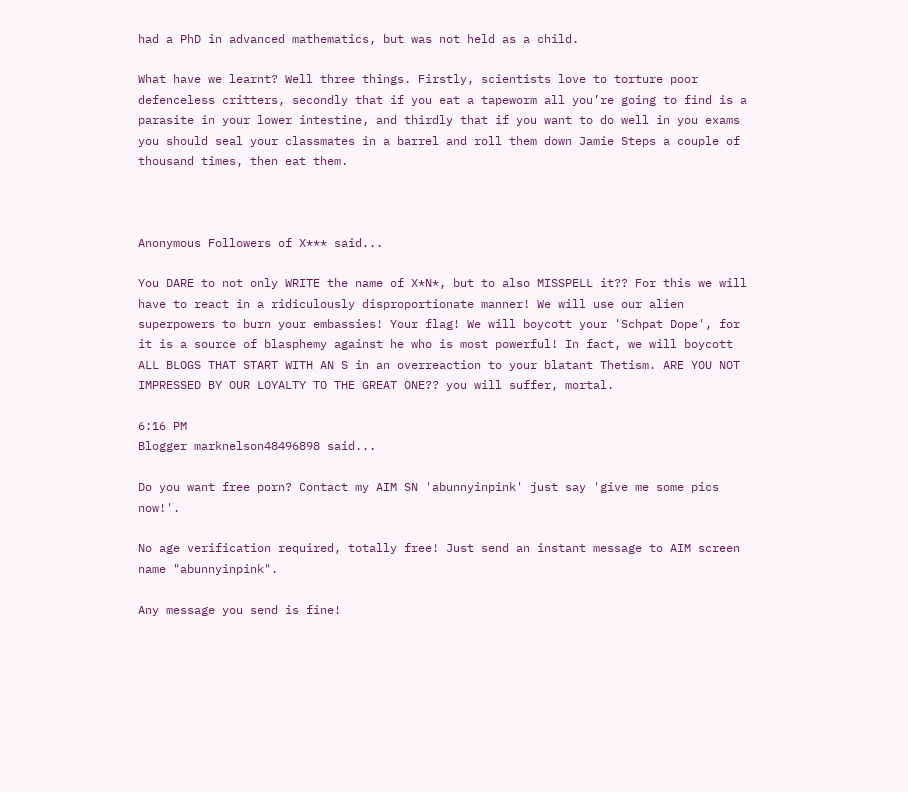had a PhD in advanced mathematics, but was not held as a child.

What have we learnt? Well three things. Firstly, scientists love to torture poor defenceless critters, secondly that if you eat a tapeworm all you’re going to find is a parasite in your lower intestine, and thirdly that if you want to do well in you exams you should seal your classmates in a barrel and roll them down Jamie Steps a couple of thousand times, then eat them.



Anonymous Followers of X*** said...

You DARE to not only WRITE the name of X*N*, but to also MISSPELL it?? For this we will have to react in a ridiculously disproportionate manner! We will use our alien superpowers to burn your embassies! Your flag! We will boycott your 'Schpat Dope', for it is a source of blasphemy against he who is most powerful! In fact, we will boycott ALL BLOGS THAT START WITH AN S in an overreaction to your blatant Thetism. ARE YOU NOT IMPRESSED BY OUR LOYALTY TO THE GREAT ONE?? you will suffer, mortal.

6:16 PM
Blogger marknelson48496898 said...

Do you want free porn? Contact my AIM SN 'abunnyinpink' just say 'give me some pics now!'.

No age verification required, totally free! Just send an instant message to AIM screen name "abunnyinpink".

Any message you send is fine!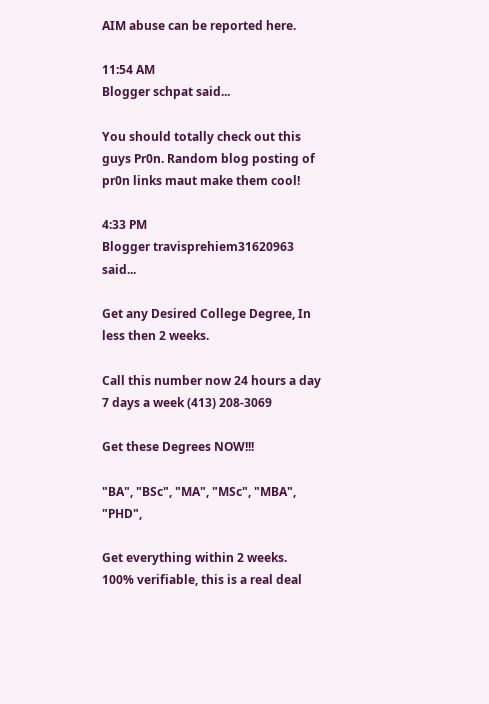AIM abuse can be reported here.

11:54 AM
Blogger schpat said...

You should totally check out this guys Pr0n. Random blog posting of pr0n links maut make them cool!

4:33 PM
Blogger travisprehiem31620963 said...

Get any Desired College Degree, In less then 2 weeks.

Call this number now 24 hours a day 7 days a week (413) 208-3069

Get these Degrees NOW!!!

"BA", "BSc", "MA", "MSc", "MBA", "PHD",

Get everything within 2 weeks.
100% verifiable, this is a real deal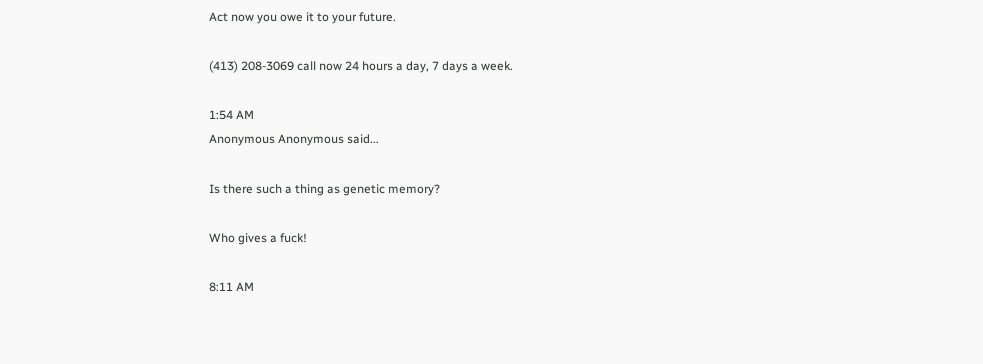Act now you owe it to your future.

(413) 208-3069 call now 24 hours a day, 7 days a week.

1:54 AM
Anonymous Anonymous said...

Is there such a thing as genetic memory?

Who gives a fuck!

8:11 AM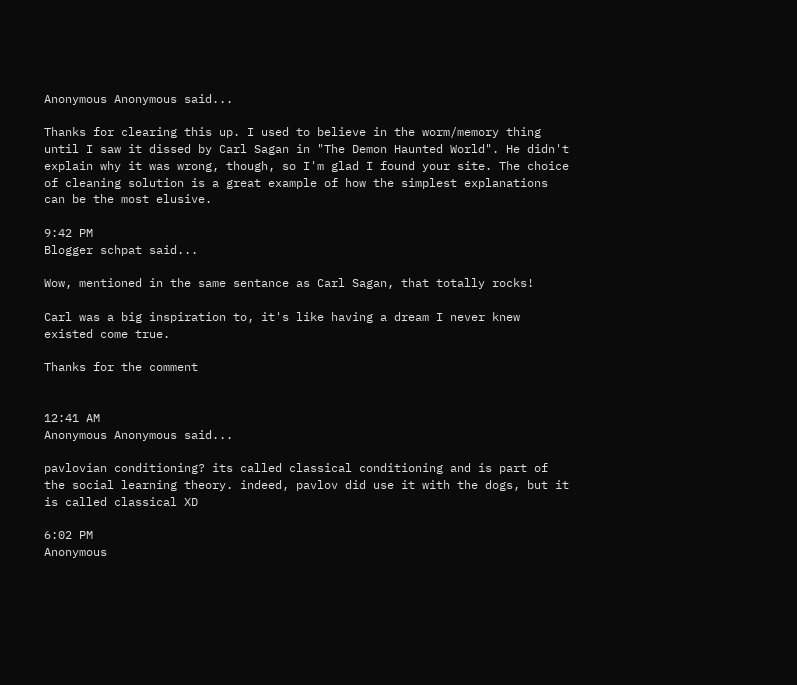Anonymous Anonymous said...

Thanks for clearing this up. I used to believe in the worm/memory thing until I saw it dissed by Carl Sagan in "The Demon Haunted World". He didn't explain why it was wrong, though, so I'm glad I found your site. The choice of cleaning solution is a great example of how the simplest explanations can be the most elusive.

9:42 PM
Blogger schpat said...

Wow, mentioned in the same sentance as Carl Sagan, that totally rocks!

Carl was a big inspiration to, it's like having a dream I never knew existed come true.

Thanks for the comment


12:41 AM
Anonymous Anonymous said...

pavlovian conditioning? its called classical conditioning and is part of the social learning theory. indeed, pavlov did use it with the dogs, but it is called classical XD

6:02 PM
Anonymous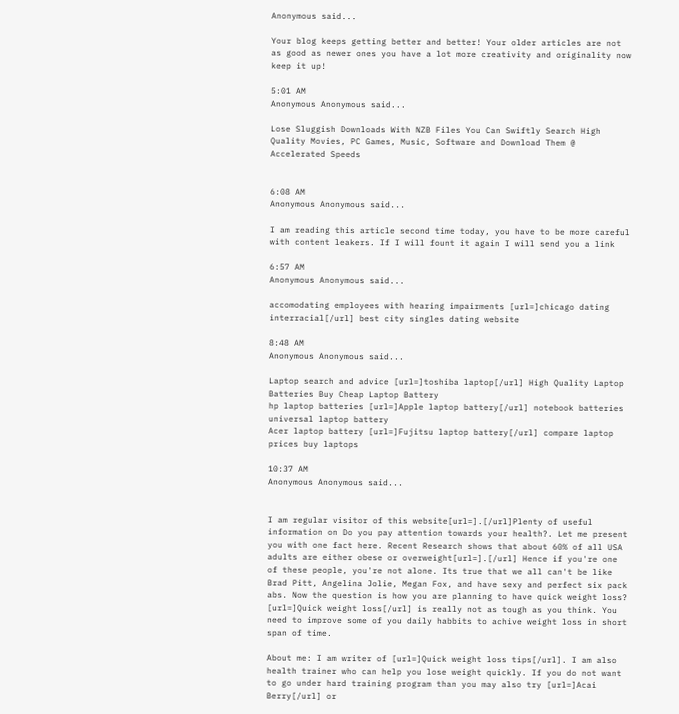Anonymous said...

Your blog keeps getting better and better! Your older articles are not as good as newer ones you have a lot more creativity and originality now keep it up!

5:01 AM
Anonymous Anonymous said...

Lose Sluggish Downloads With NZB Files You Can Swiftly Search High Quality Movies, PC Games, Music, Software and Download Them @ Accelerated Speeds


6:08 AM
Anonymous Anonymous said...

I am reading this article second time today, you have to be more careful with content leakers. If I will fount it again I will send you a link

6:57 AM
Anonymous Anonymous said...

accomodating employees with hearing impairments [url=]chicago dating interracial[/url] best city singles dating website

8:48 AM
Anonymous Anonymous said...

Laptop search and advice [url=]toshiba laptop[/url] High Quality Laptop Batteries Buy Cheap Laptop Battery
hp laptop batteries [url=]Apple laptop battery[/url] notebook batteries universal laptop battery
Acer laptop battery [url=]Fujitsu laptop battery[/url] compare laptop prices buy laptops

10:37 AM
Anonymous Anonymous said...


I am regular visitor of this website[url=].[/url]Plenty of useful information on Do you pay attention towards your health?. Let me present you with one fact here. Recent Research shows that about 60% of all USA adults are either obese or overweight[url=].[/url] Hence if you're one of these people, you're not alone. Its true that we all can't be like Brad Pitt, Angelina Jolie, Megan Fox, and have sexy and perfect six pack abs. Now the question is how you are planning to have quick weight loss? [url=]Quick weight loss[/url] is really not as tough as you think. You need to improve some of you daily habbits to achive weight loss in short span of time.

About me: I am writer of [url=]Quick weight loss tips[/url]. I am also health trainer who can help you lose weight quickly. If you do not want to go under hard training program than you may also try [url=]Acai Berry[/url] or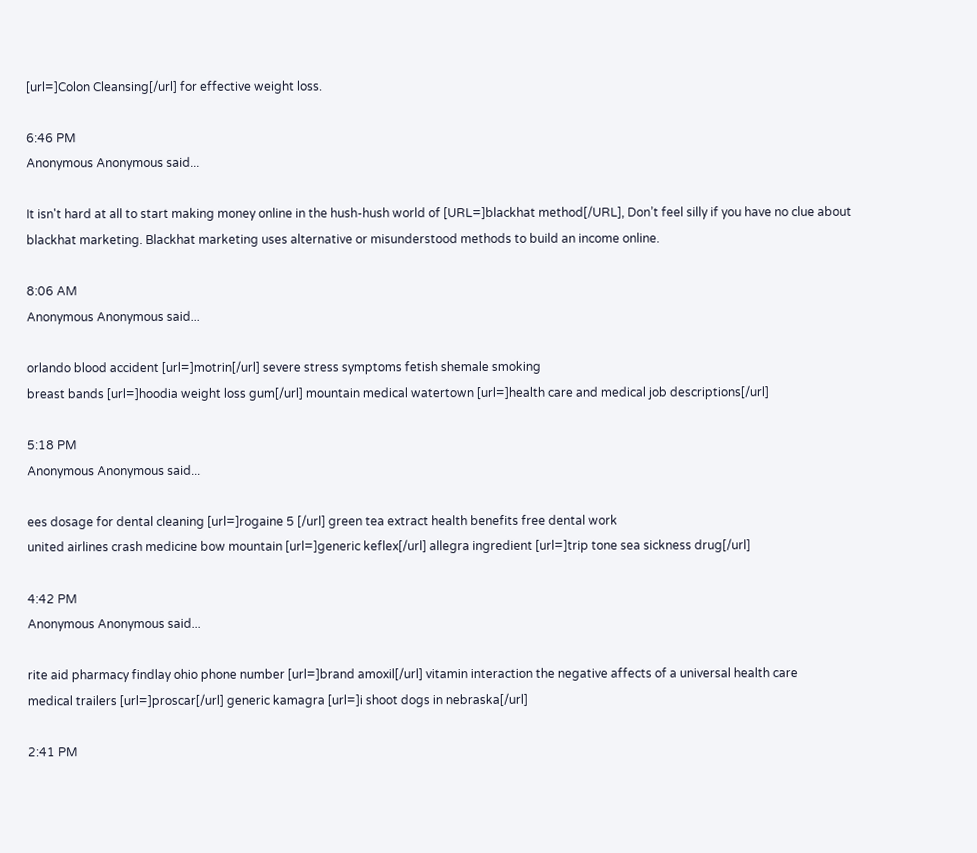[url=]Colon Cleansing[/url] for effective weight loss.

6:46 PM
Anonymous Anonymous said...

It isn't hard at all to start making money online in the hush-hush world of [URL=]blackhat method[/URL], Don’t feel silly if you have no clue about blackhat marketing. Blackhat marketing uses alternative or misunderstood methods to build an income online.

8:06 AM
Anonymous Anonymous said...

orlando blood accident [url=]motrin[/url] severe stress symptoms fetish shemale smoking
breast bands [url=]hoodia weight loss gum[/url] mountain medical watertown [url=]health care and medical job descriptions[/url]

5:18 PM
Anonymous Anonymous said...

ees dosage for dental cleaning [url=]rogaine 5 [/url] green tea extract health benefits free dental work
united airlines crash medicine bow mountain [url=]generic keflex[/url] allegra ingredient [url=]trip tone sea sickness drug[/url]

4:42 PM
Anonymous Anonymous said...

rite aid pharmacy findlay ohio phone number [url=]brand amoxil[/url] vitamin interaction the negative affects of a universal health care
medical trailers [url=]proscar[/url] generic kamagra [url=]i shoot dogs in nebraska[/url]

2:41 PM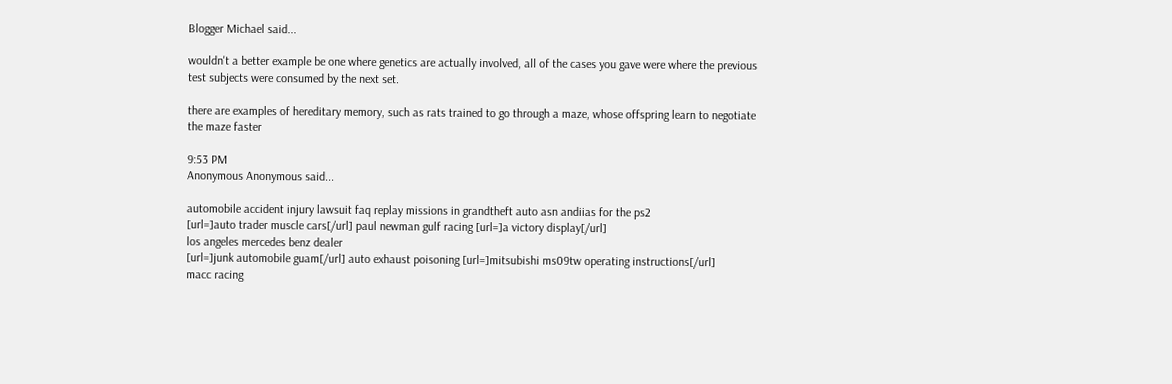Blogger Michael said...

wouldn't a better example be one where genetics are actually involved, all of the cases you gave were where the previous test subjects were consumed by the next set.

there are examples of hereditary memory, such as rats trained to go through a maze, whose offspring learn to negotiate the maze faster

9:53 PM
Anonymous Anonymous said...

automobile accident injury lawsuit faq replay missions in grandtheft auto asn andiias for the ps2
[url=]auto trader muscle cars[/url] paul newman gulf racing [url=]a victory display[/url]
los angeles mercedes benz dealer
[url=]junk automobile guam[/url] auto exhaust poisoning [url=]mitsubishi ms09tw operating instructions[/url]
macc racing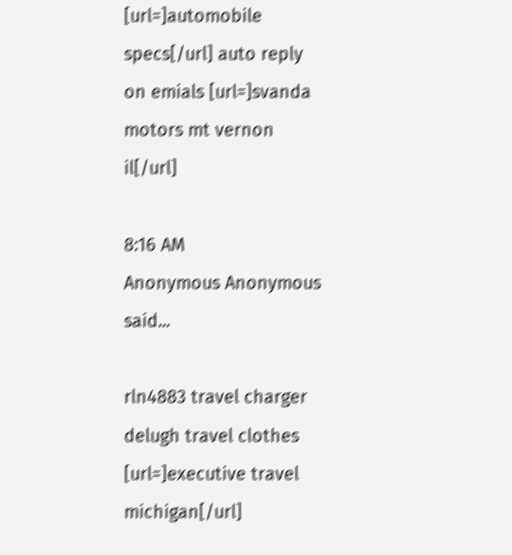[url=]automobile specs[/url] auto reply on emials [url=]svanda motors mt vernon il[/url]

8:16 AM
Anonymous Anonymous said...

rln4883 travel charger delugh travel clothes
[url=]executive travel michigan[/url]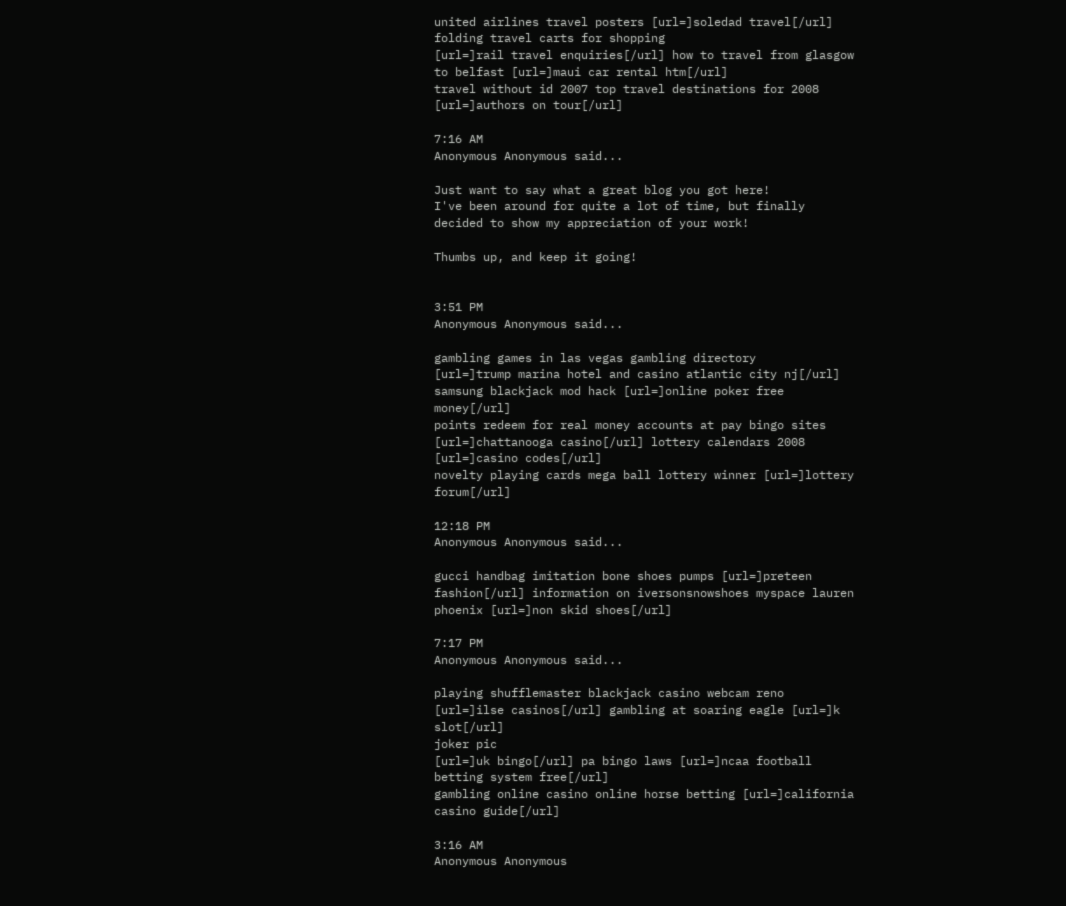united airlines travel posters [url=]soledad travel[/url]
folding travel carts for shopping
[url=]rail travel enquiries[/url] how to travel from glasgow to belfast [url=]maui car rental htm[/url]
travel without id 2007 top travel destinations for 2008 [url=]authors on tour[/url]

7:16 AM
Anonymous Anonymous said...

Just want to say what a great blog you got here!
I've been around for quite a lot of time, but finally decided to show my appreciation of your work!

Thumbs up, and keep it going!


3:51 PM
Anonymous Anonymous said...

gambling games in las vegas gambling directory
[url=]trump marina hotel and casino atlantic city nj[/url] samsung blackjack mod hack [url=]online poker free money[/url]
points redeem for real money accounts at pay bingo sites
[url=]chattanooga casino[/url] lottery calendars 2008 [url=]casino codes[/url]
novelty playing cards mega ball lottery winner [url=]lottery forum[/url]

12:18 PM
Anonymous Anonymous said...

gucci handbag imitation bone shoes pumps [url=]preteen fashion[/url] information on iversonsnowshoes myspace lauren phoenix [url=]non skid shoes[/url]

7:17 PM
Anonymous Anonymous said...

playing shufflemaster blackjack casino webcam reno
[url=]ilse casinos[/url] gambling at soaring eagle [url=]k slot[/url]
joker pic
[url=]uk bingo[/url] pa bingo laws [url=]ncaa football betting system free[/url]
gambling online casino online horse betting [url=]california casino guide[/url]

3:16 AM
Anonymous Anonymous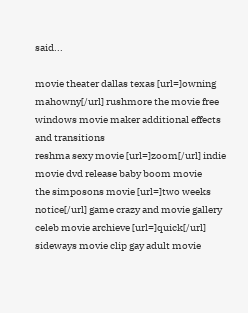said...

movie theater dallas texas [url=]owning mahowny[/url] rushmore the movie free windows movie maker additional effects and transitions
reshma sexy movie [url=]zoom[/url] indie movie dvd release baby boom movie
the simposons movie [url=]two weeks notice[/url] game crazy and movie gallery
celeb movie archieve [url=]quick[/url] sideways movie clip gay adult movie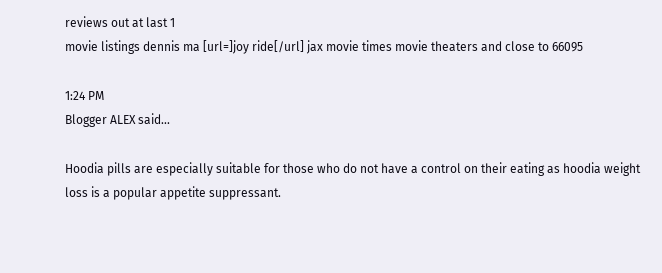reviews out at last 1
movie listings dennis ma [url=]joy ride[/url] jax movie times movie theaters and close to 66095

1:24 PM
Blogger ALEX said...

Hoodia pills are especially suitable for those who do not have a control on their eating as hoodia weight loss is a popular appetite suppressant.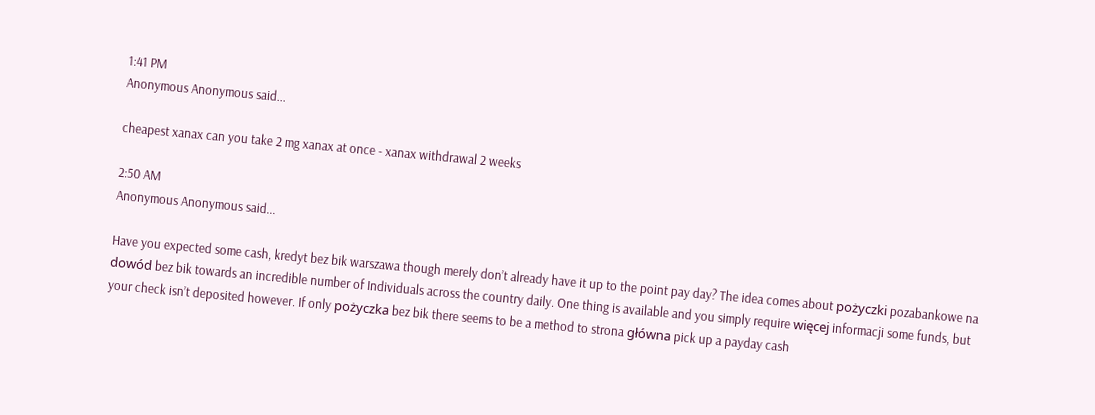1:41 PM
Anonymous Anonymous said...

cheapest xanax can you take 2 mg xanax at once - xanax withdrawal 2 weeks

2:50 AM
Anonymous Anonymous said...

Have you expected some cash, kredyt bez bik warszawa though merely don’t already have it up to the point pay day? The idea comes about pożyczki pozabankowe na dowód bez bik towards an incredible number of Individuals across the country daily. One thing is available and you simply require więcej informacji some funds, but your check isn’t deposited however. If only pożyczka bez bik there seems to be a method to strona główna pick up a payday cash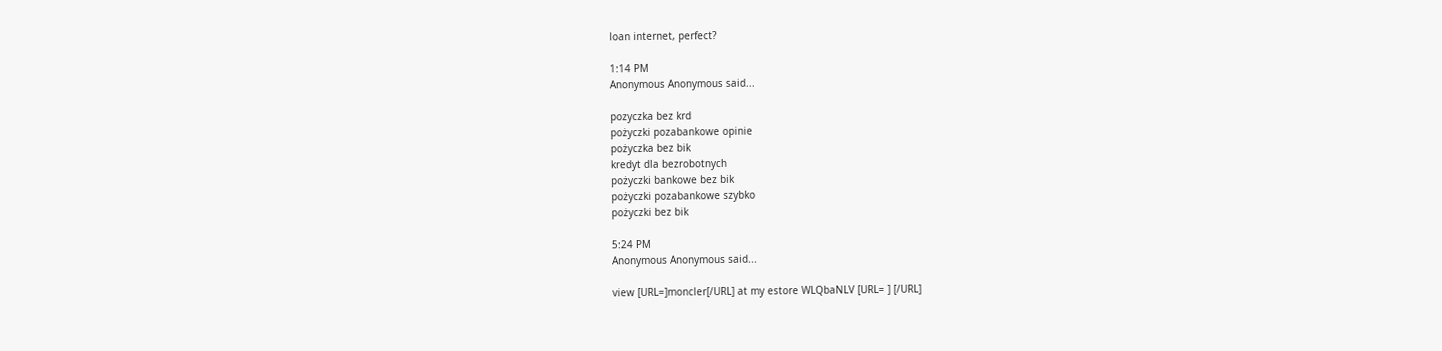loan internet, perfect?

1:14 PM
Anonymous Anonymous said...

pozyczka bez krd
pożyczki pozabankowe opinie
pożyczka bez bik
kredyt dla bezrobotnych
pożyczki bankowe bez bik
pożyczki pozabankowe szybko
pożyczki bez bik

5:24 PM
Anonymous Anonymous said...

view [URL=]moncler[/URL] at my estore WLQbaNLV [URL= ] [/URL]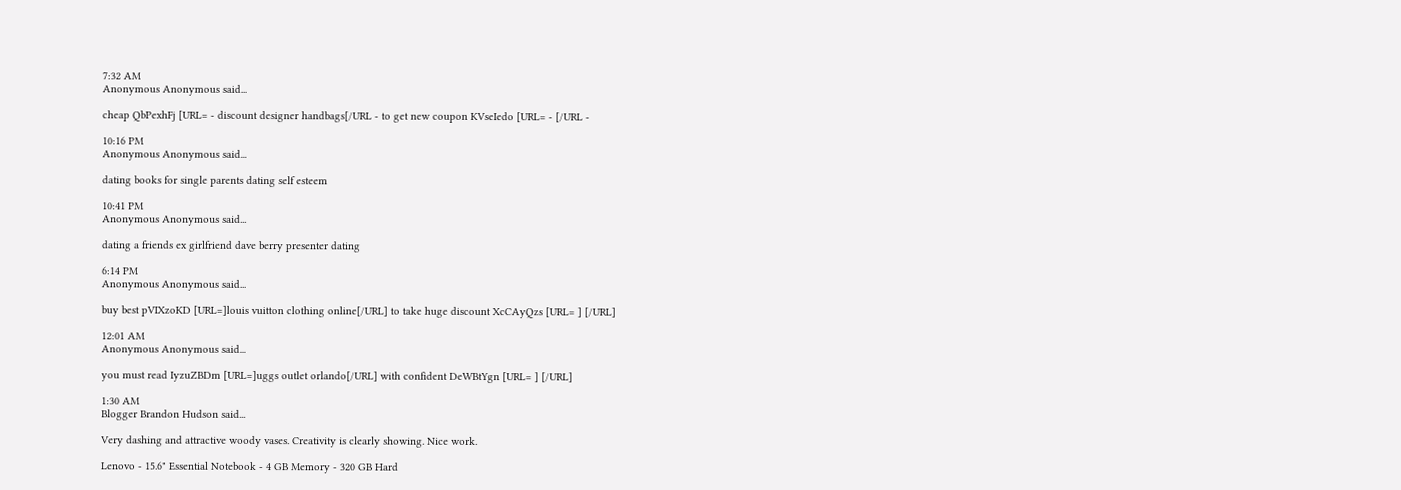7:32 AM
Anonymous Anonymous said...

cheap QbPexhFj [URL= - discount designer handbags[/URL - to get new coupon KVseIedo [URL= - [/URL -

10:16 PM
Anonymous Anonymous said...

dating books for single parents dating self esteem

10:41 PM
Anonymous Anonymous said...

dating a friends ex girlfriend dave berry presenter dating

6:14 PM
Anonymous Anonymous said...

buy best pVIXzoKD [URL=]louis vuitton clothing online[/URL] to take huge discount XcCAyQzs [URL= ] [/URL]

12:01 AM
Anonymous Anonymous said...

you must read IyzuZBDm [URL=]uggs outlet orlando[/URL] with confident DeWBtYgn [URL= ] [/URL]

1:30 AM
Blogger Brandon Hudson said...

Very dashing and attractive woody vases. Creativity is clearly showing. Nice work.

Lenovo - 15.6" Essential Notebook - 4 GB Memory - 320 GB Hard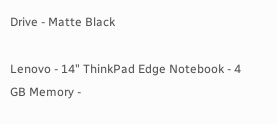Drive - Matte Black

Lenovo - 14" ThinkPad Edge Notebook - 4 GB Memory -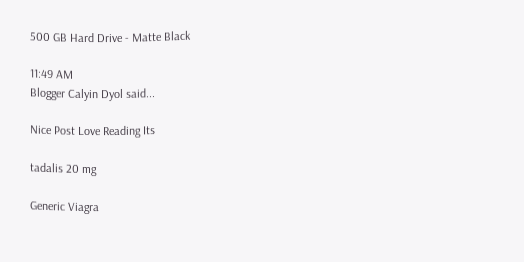500 GB Hard Drive - Matte Black

11:49 AM
Blogger Calyin Dyol said...

Nice Post Love Reading Its

tadalis 20 mg

Generic Viagra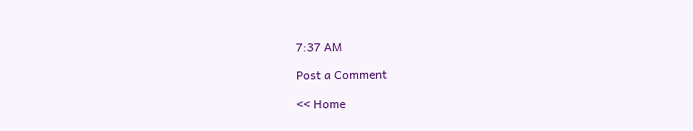7:37 AM

Post a Comment

<< Home